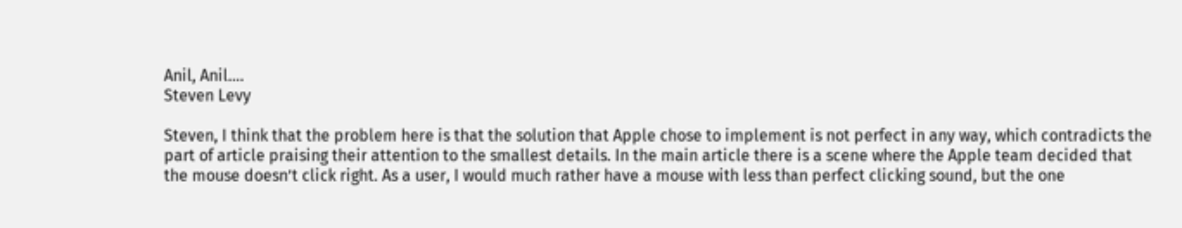Anil, Anil….
Steven Levy

Steven, I think that the problem here is that the solution that Apple chose to implement is not perfect in any way, which contradicts the part of article praising their attention to the smallest details. In the main article there is a scene where the Apple team decided that the mouse doesn’t click right. As a user, I would much rather have a mouse with less than perfect clicking sound, but the one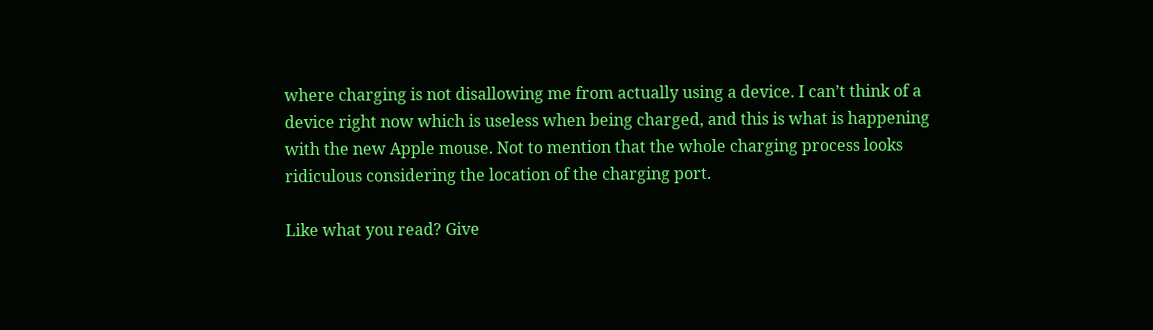where charging is not disallowing me from actually using a device. I can’t think of a device right now which is useless when being charged, and this is what is happening with the new Apple mouse. Not to mention that the whole charging process looks ridiculous considering the location of the charging port.

Like what you read? Give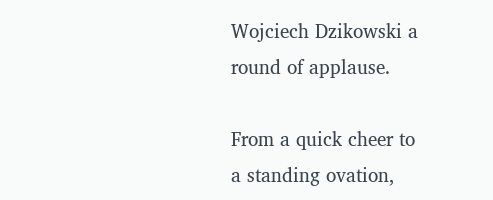Wojciech Dzikowski a round of applause.

From a quick cheer to a standing ovation,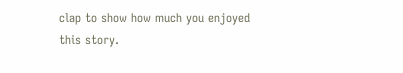clap to show how much you enjoyed this story.